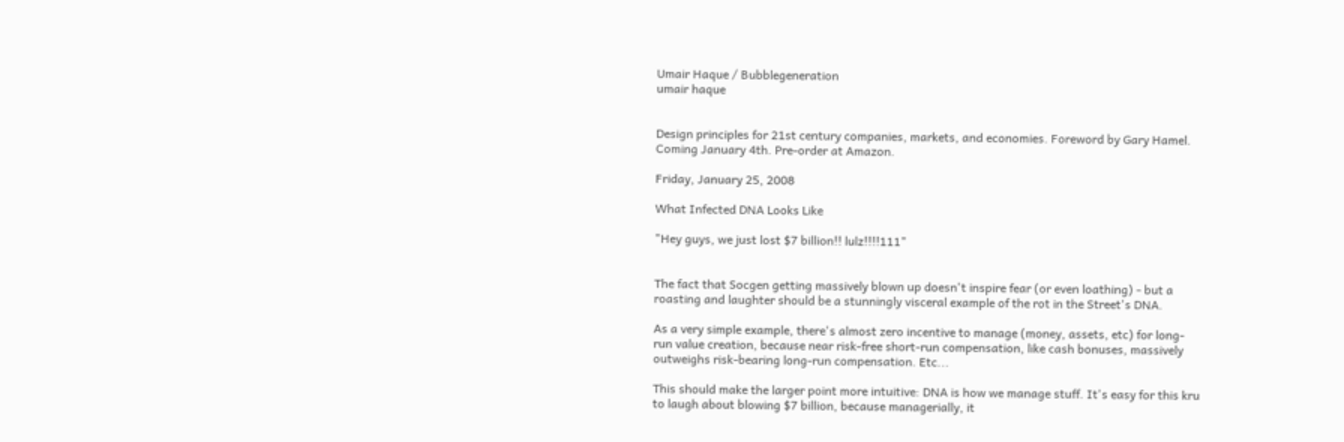Umair Haque / Bubblegeneration
umair haque


Design principles for 21st century companies, markets, and economies. Foreword by Gary Hamel. Coming January 4th. Pre-order at Amazon.

Friday, January 25, 2008

What Infected DNA Looks Like

"Hey guys, we just lost $7 billion!! lulz!!!!111"


The fact that Socgen getting massively blown up doesn't inspire fear (or even loathing) - but a roasting and laughter should be a stunningly visceral example of the rot in the Street's DNA.

As a very simple example, there's almost zero incentive to manage (money, assets, etc) for long-run value creation, because near risk-free short-run compensation, like cash bonuses, massively outweighs risk-bearing long-run compensation. Etc...

This should make the larger point more intuitive: DNA is how we manage stuff. It's easy for this kru to laugh about blowing $7 billion, because managerially, it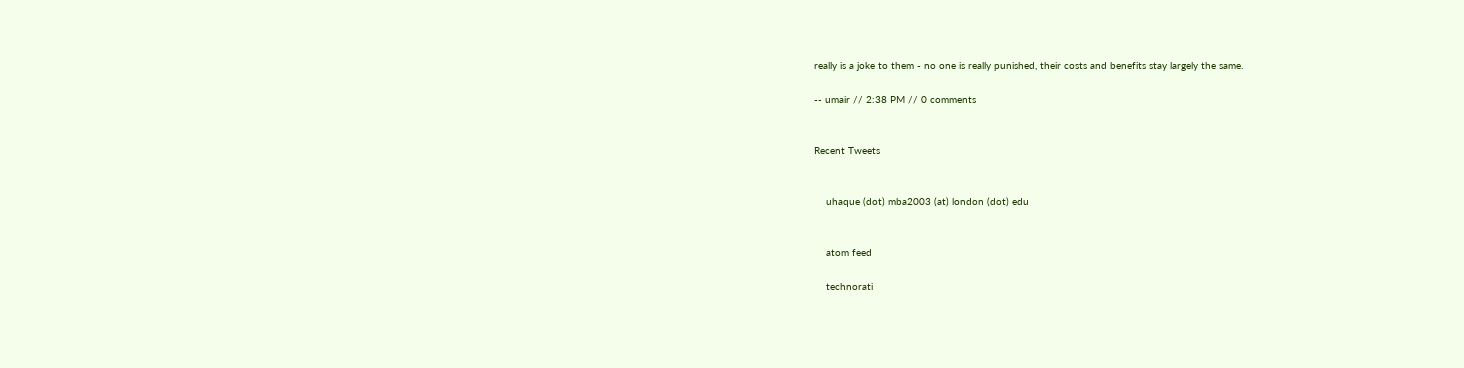really is a joke to them - no one is really punished, their costs and benefits stay largely the same.

-- umair // 2:38 PM // 0 comments


Recent Tweets


    uhaque (dot) mba2003 (at) london (dot) edu


    atom feed

    technorati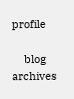profile

    blog archives